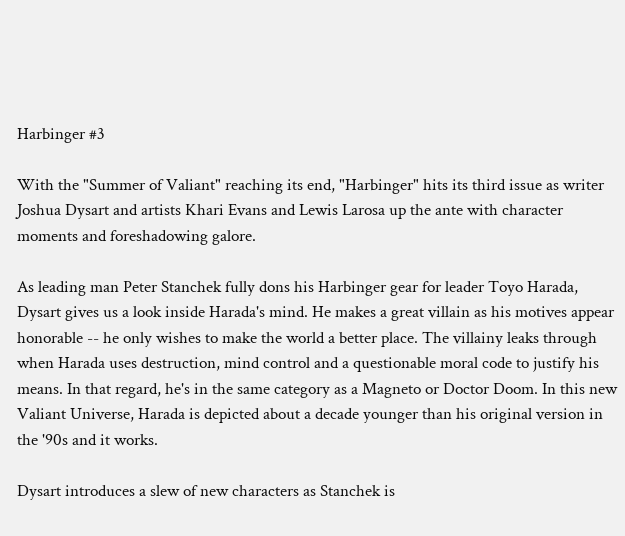Harbinger #3

With the "Summer of Valiant" reaching its end, "Harbinger" hits its third issue as writer Joshua Dysart and artists Khari Evans and Lewis Larosa up the ante with character moments and foreshadowing galore.

As leading man Peter Stanchek fully dons his Harbinger gear for leader Toyo Harada, Dysart gives us a look inside Harada's mind. He makes a great villain as his motives appear honorable -- he only wishes to make the world a better place. The villainy leaks through when Harada uses destruction, mind control and a questionable moral code to justify his means. In that regard, he's in the same category as a Magneto or Doctor Doom. In this new Valiant Universe, Harada is depicted about a decade younger than his original version in the '90s and it works.

Dysart introduces a slew of new characters as Stanchek is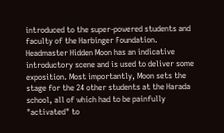introduced to the super-powered students and faculty of the Harbinger Foundation. Headmaster Hidden Moon has an indicative introductory scene and is used to deliver some exposition. Most importantly, Moon sets the stage for the 24 other students at the Harada school, all of which had to be painfully "activated" to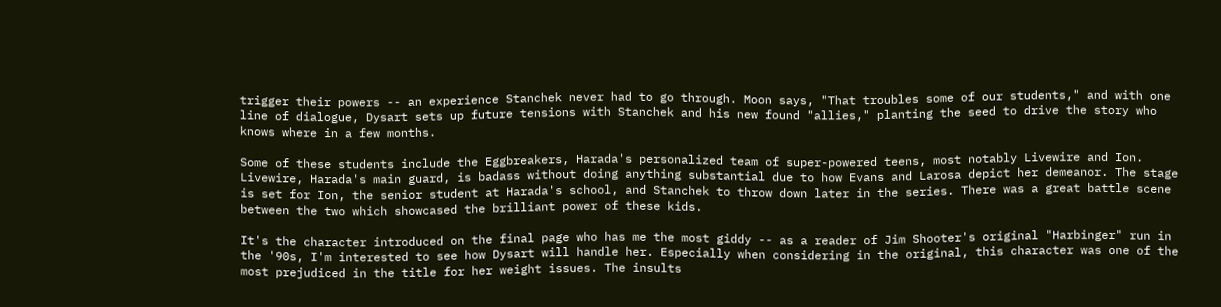trigger their powers -- an experience Stanchek never had to go through. Moon says, "That troubles some of our students," and with one line of dialogue, Dysart sets up future tensions with Stanchek and his new found "allies," planting the seed to drive the story who knows where in a few months.

Some of these students include the Eggbreakers, Harada's personalized team of super-powered teens, most notably Livewire and Ion. Livewire, Harada's main guard, is badass without doing anything substantial due to how Evans and Larosa depict her demeanor. The stage is set for Ion, the senior student at Harada's school, and Stanchek to throw down later in the series. There was a great battle scene between the two which showcased the brilliant power of these kids.

It's the character introduced on the final page who has me the most giddy -- as a reader of Jim Shooter's original "Harbinger" run in the '90s, I'm interested to see how Dysart will handle her. Especially when considering in the original, this character was one of the most prejudiced in the title for her weight issues. The insults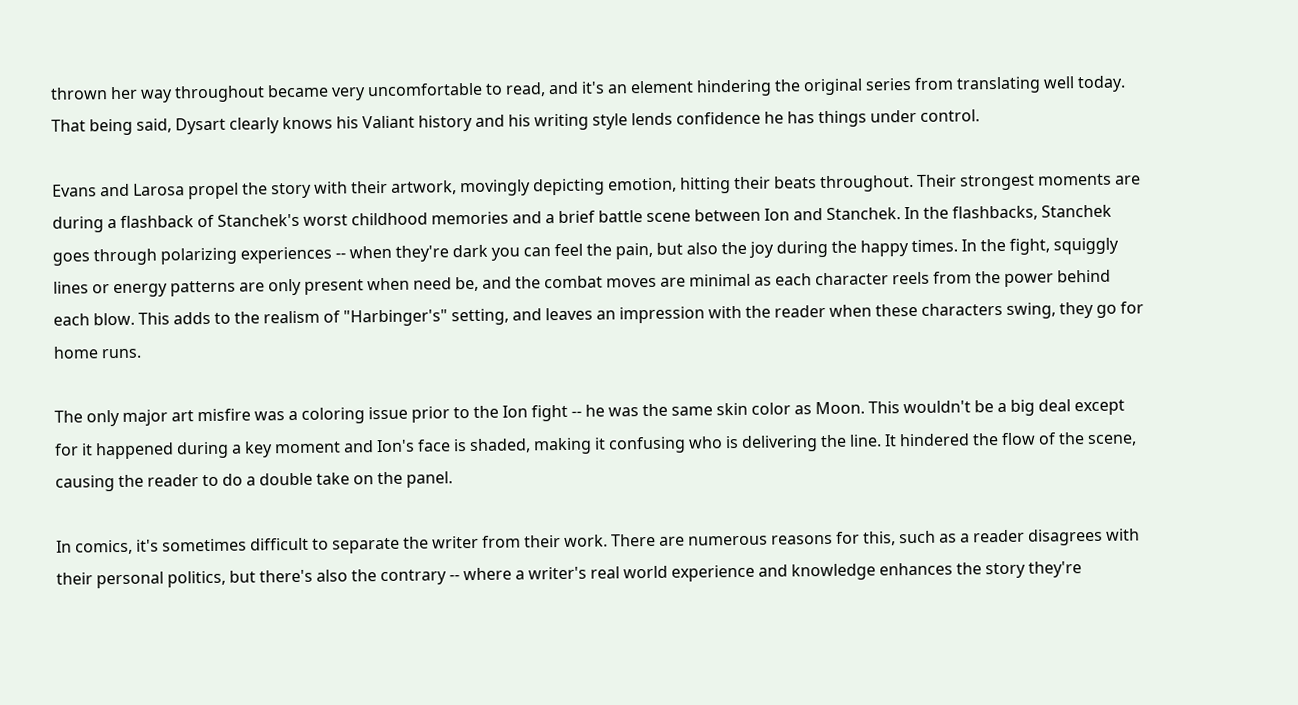thrown her way throughout became very uncomfortable to read, and it's an element hindering the original series from translating well today. That being said, Dysart clearly knows his Valiant history and his writing style lends confidence he has things under control.

Evans and Larosa propel the story with their artwork, movingly depicting emotion, hitting their beats throughout. Their strongest moments are during a flashback of Stanchek's worst childhood memories and a brief battle scene between Ion and Stanchek. In the flashbacks, Stanchek goes through polarizing experiences -- when they're dark you can feel the pain, but also the joy during the happy times. In the fight, squiggly lines or energy patterns are only present when need be, and the combat moves are minimal as each character reels from the power behind each blow. This adds to the realism of "Harbinger's" setting, and leaves an impression with the reader when these characters swing, they go for home runs.

The only major art misfire was a coloring issue prior to the Ion fight -- he was the same skin color as Moon. This wouldn't be a big deal except for it happened during a key moment and Ion's face is shaded, making it confusing who is delivering the line. It hindered the flow of the scene, causing the reader to do a double take on the panel.

In comics, it's sometimes difficult to separate the writer from their work. There are numerous reasons for this, such as a reader disagrees with their personal politics, but there's also the contrary -- where a writer's real world experience and knowledge enhances the story they're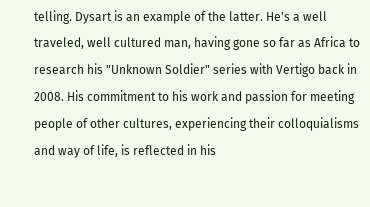telling. Dysart is an example of the latter. He's a well traveled, well cultured man, having gone so far as Africa to research his "Unknown Soldier" series with Vertigo back in 2008. His commitment to his work and passion for meeting people of other cultures, experiencing their colloquialisms and way of life, is reflected in his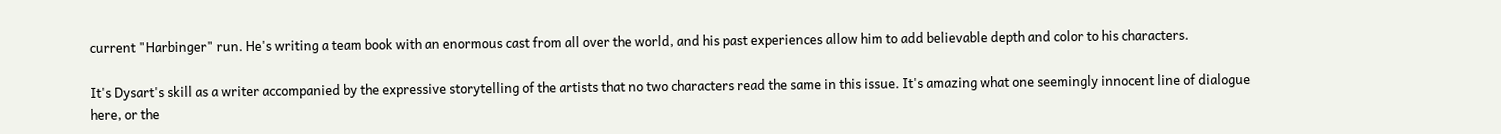current "Harbinger" run. He's writing a team book with an enormous cast from all over the world, and his past experiences allow him to add believable depth and color to his characters.

It's Dysart's skill as a writer accompanied by the expressive storytelling of the artists that no two characters read the same in this issue. It's amazing what one seemingly innocent line of dialogue here, or the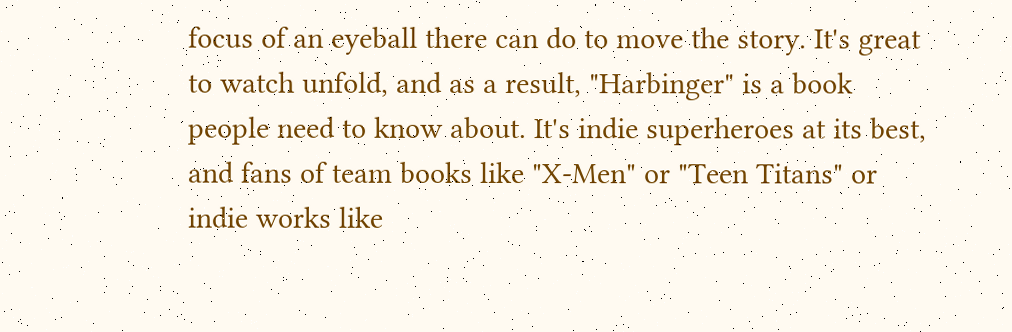focus of an eyeball there can do to move the story. It's great to watch unfold, and as a result, "Harbinger" is a book people need to know about. It's indie superheroes at its best, and fans of team books like "X-Men" or "Teen Titans" or indie works like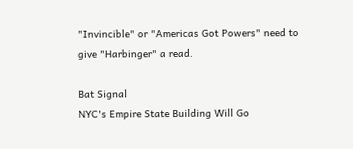"Invincible" or "Americas Got Powers" need to give "Harbinger" a read.

Bat Signal
NYC's Empire State Building Will Go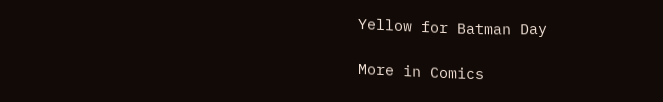Yellow for Batman Day

More in Comics